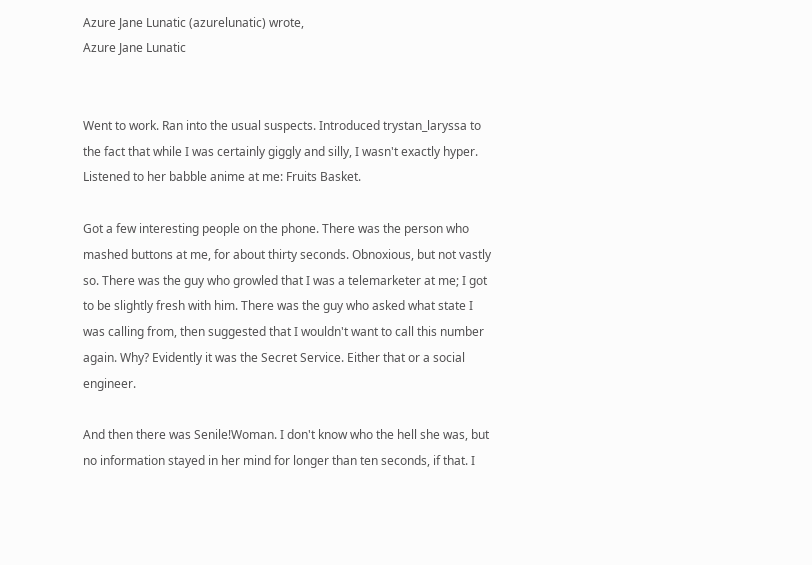Azure Jane Lunatic (azurelunatic) wrote,
Azure Jane Lunatic


Went to work. Ran into the usual suspects. Introduced trystan_laryssa to the fact that while I was certainly giggly and silly, I wasn't exactly hyper. Listened to her babble anime at me: Fruits Basket.

Got a few interesting people on the phone. There was the person who mashed buttons at me, for about thirty seconds. Obnoxious, but not vastly so. There was the guy who growled that I was a telemarketer at me; I got to be slightly fresh with him. There was the guy who asked what state I was calling from, then suggested that I wouldn't want to call this number again. Why? Evidently it was the Secret Service. Either that or a social engineer.

And then there was Senile!Woman. I don't know who the hell she was, but no information stayed in her mind for longer than ten seconds, if that. I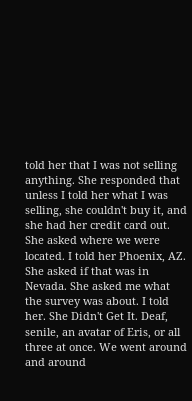told her that I was not selling anything. She responded that unless I told her what I was selling, she couldn't buy it, and she had her credit card out. She asked where we were located. I told her Phoenix, AZ. She asked if that was in Nevada. She asked me what the survey was about. I told her. She Didn't Get It. Deaf, senile, an avatar of Eris, or all three at once. We went around and around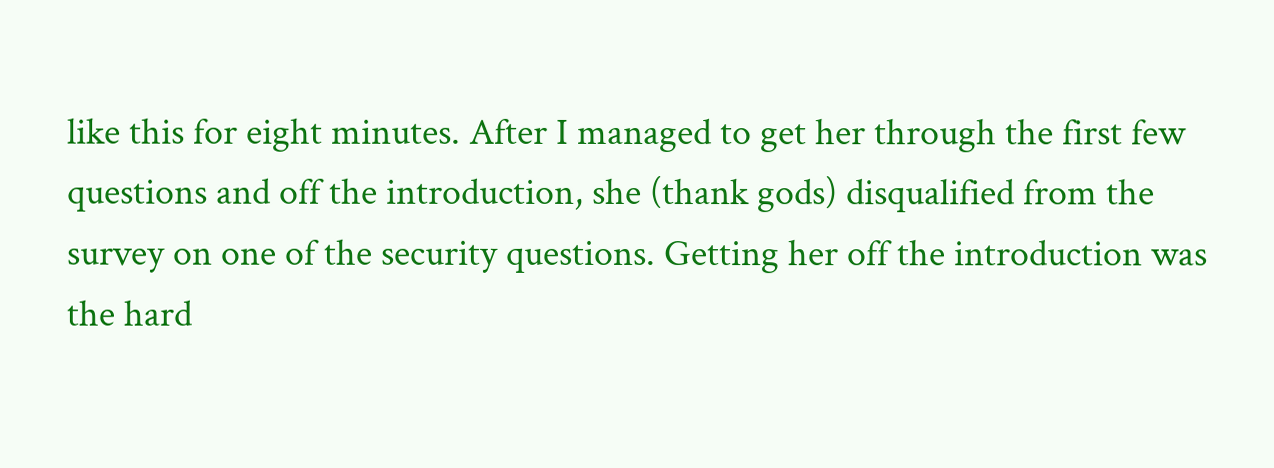like this for eight minutes. After I managed to get her through the first few questions and off the introduction, she (thank gods) disqualified from the survey on one of the security questions. Getting her off the introduction was the hard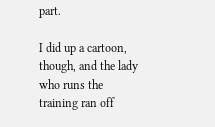part.

I did up a cartoon, though, and the lady who runs the training ran off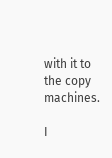with it to the copy machines.

I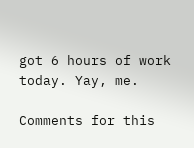got 6 hours of work today. Yay, me.

Comments for this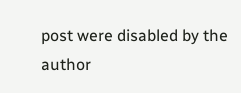post were disabled by the author